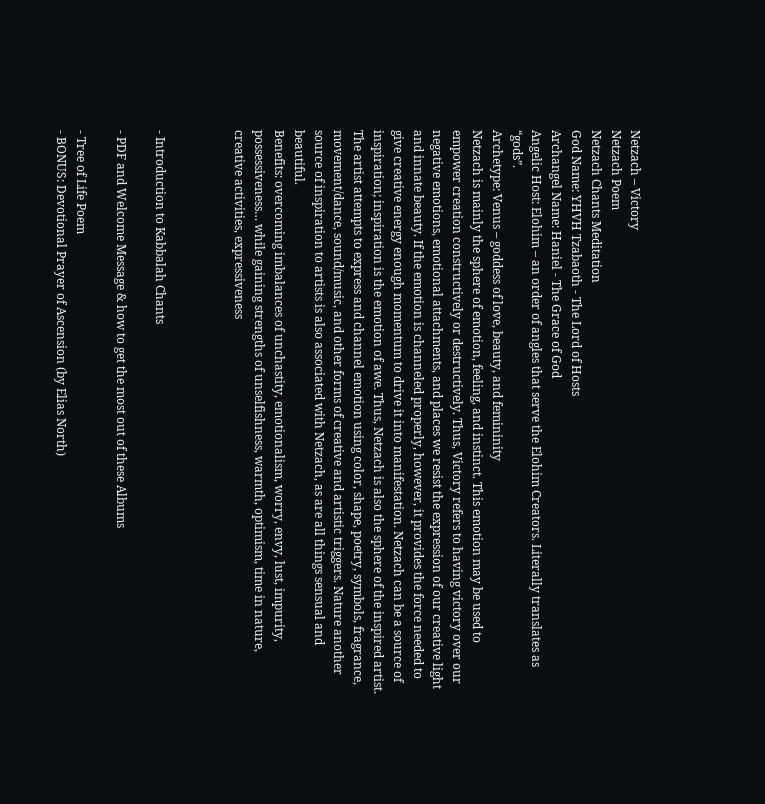Netzach – Victory
Netzach Poem
Netzach Chants Meditation
God Name: YHVH Tzabaoth - The Lord of Hosts
Archangel Name: Haniel - The Grace of God
Angelic Host: Elohim – an order of angles that serve the Elohim Creators. Literally translates as “gods”.
Archetype: Venus – goddess of love, beauty, and femininity
Netzach is mainly the sphere of emotion, feeling, and instinct. This emotion may be used to empower creation constructively or destructively. Thus, Victory refers to having victory over our negative emotions, emotional attachments, and places we resist the expression of our creative light and innate beauty. If the emotion is channeled properly, however, it provides the force needed to give creative energy enough momentum to drive it into manifestation. Netzach can be a source of inspiration; inspiration is the emotion of awe. Thus, Netzach is also the sphere of the inspired artist. The artist attempts to express and channel emotion using color, shape, poetry, symbols, fragrance, movement/dance, sound/music, and other forms of creative and artistic triggers. Nature another source of inspiration to artists is also associated with Netzach, as are all things sensual and beautiful.
Benefits: overcoming imbalances of unchastity, emotionalism, worry, envy, lust, impurity, possessiveness… while gaining strengths of unselfishness, warmth, optimism, time in nature, creative activities, expressiveness



- Introduction to Kabbalah Chants

- PDF and Welcome Message & how to get the most out of these Albums

- Tree of Life Poem
- BONUS: Devotional Prayer of Ascension (by Elias North)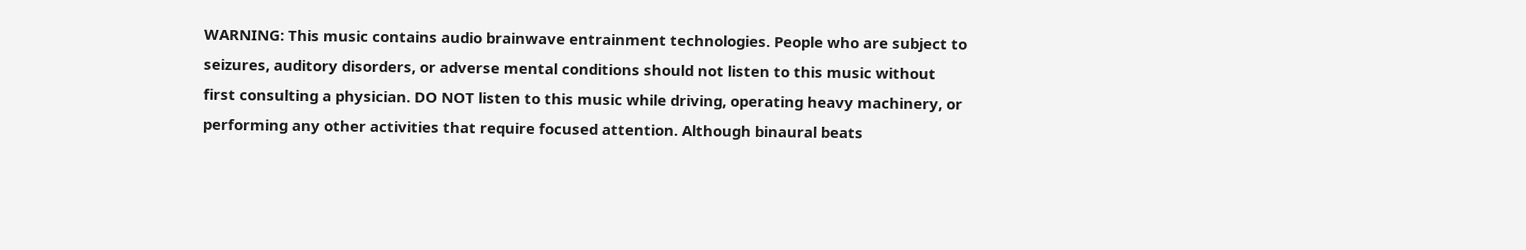WARNING: This music contains audio brainwave entrainment technologies. People who are subject to seizures, auditory disorders, or adverse mental conditions should not listen to this music without first consulting a physician. DO NOT listen to this music while driving, operating heavy machinery, or performing any other activities that require focused attention. Although binaural beats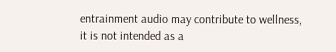entrainment audio may contribute to wellness, it is not intended as a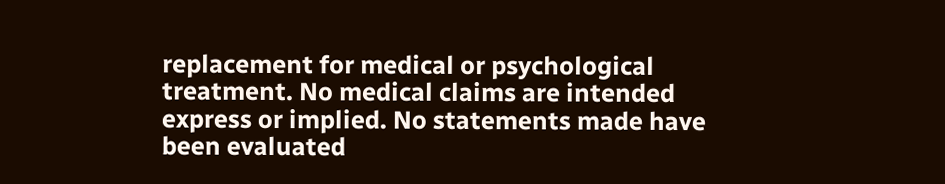replacement for medical or psychological treatment. No medical claims are intended express or implied. No statements made have been evaluated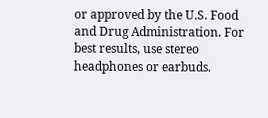or approved by the U.S. Food and Drug Administration. For best results, use stereo headphones or earbuds.